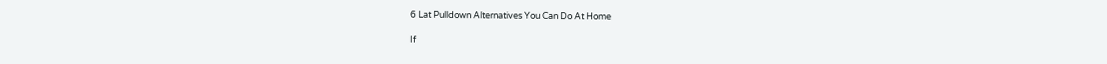6 Lat Pulldown Alternatives You Can Do At Home

If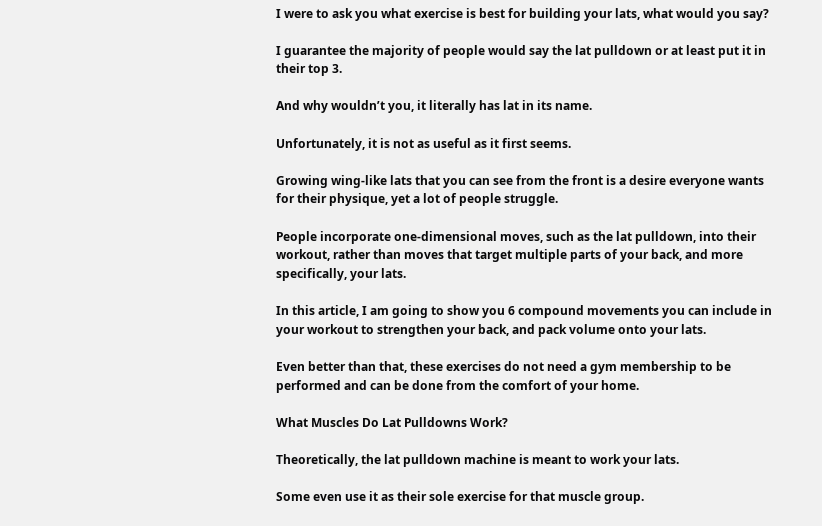I were to ask you what exercise is best for building your lats, what would you say?

I guarantee the majority of people would say the lat pulldown or at least put it in their top 3.

And why wouldn’t you, it literally has lat in its name.

Unfortunately, it is not as useful as it first seems.

Growing wing-like lats that you can see from the front is a desire everyone wants for their physique, yet a lot of people struggle.

People incorporate one-dimensional moves, such as the lat pulldown, into their workout, rather than moves that target multiple parts of your back, and more specifically, your lats.

In this article, I am going to show you 6 compound movements you can include in your workout to strengthen your back, and pack volume onto your lats.

Even better than that, these exercises do not need a gym membership to be performed and can be done from the comfort of your home.

What Muscles Do Lat Pulldowns Work?

Theoretically, the lat pulldown machine is meant to work your lats.

Some even use it as their sole exercise for that muscle group.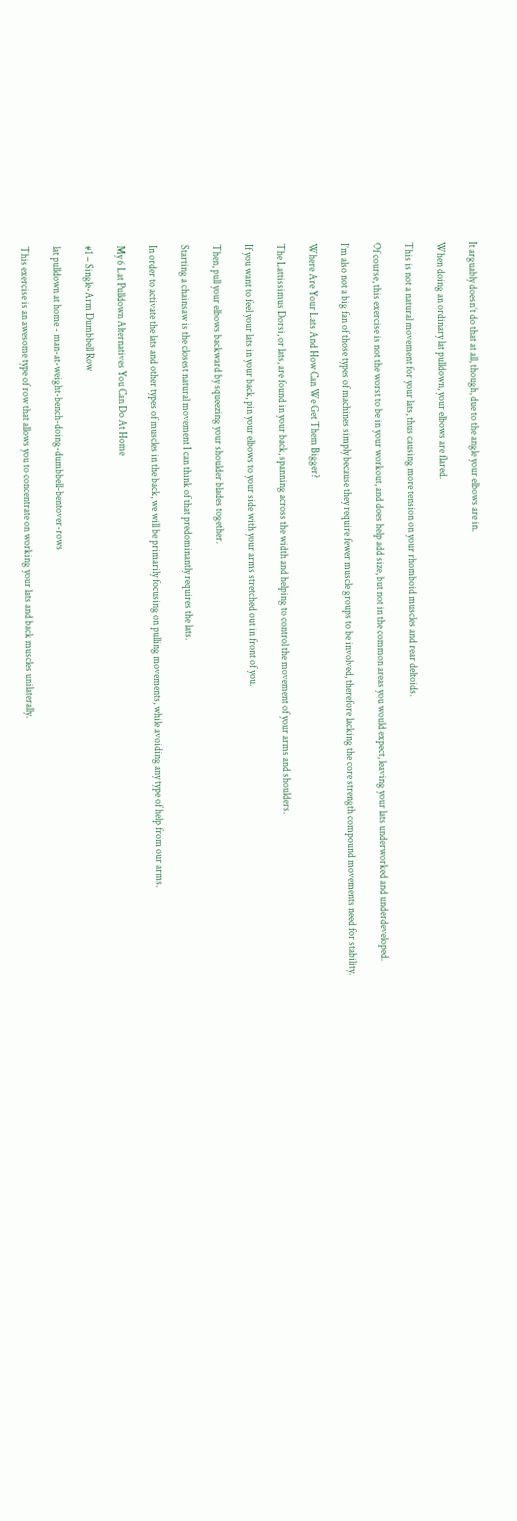It arguably doesn’t do that at all, though, due to the angle your elbows are in.

When doing an ordinary lat pulldown, your elbows are flared.

This is not a natural movement for your lats, thus causing more tension on your rhomboid muscles and rear deltoids.

Of course, this exercise is not the worst to be in your workout, and does help add size, but not in the common areas you would expect, leaving your lats underworked and underdeveloped.

I’m also not a big fan of those types of machines simply because they require fewer muscle groups to be involved, therefore lacking the core strength compound movements need for stability.

Where Are Your Lats And How Can We Get Them Bigger?

The Lattissimus Dorsi, or lats, are found in your back, spanning across the width and helping to control the movement of your arms and shoulders.

If you want to feel your lats in your back, pin your elbows to your side with your arms stretched out in front of you.

Then, pull your elbows backward by squeezing your shoulder blades together.

Starting a chainsaw is the closest natural movement I can think of that predominantly requires the lats.

In order to activate the lats and other types of muscles in the back, we will be primarily focusing on pulling movements, while avoiding any type of help from our arms.

My 6 Lat Pulldown Alternatives You Can Do At Home

#1 – Single-Arm Dumbbell Row

lat pulldown at home - man-at-weight-bench-doing-dumbbell-bentover-rows

This exercise is an awesome type of row that allows you to concentrate on working your lats and back muscles unilaterally.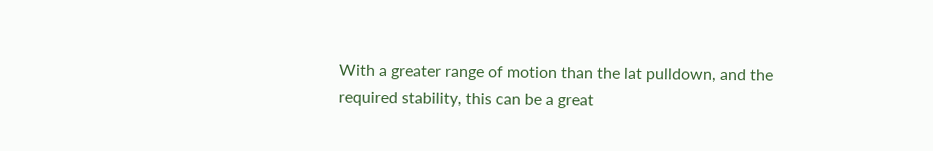With a greater range of motion than the lat pulldown, and the required stability, this can be a great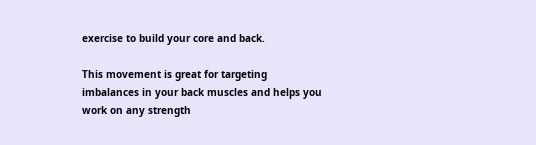exercise to build your core and back.

This movement is great for targeting imbalances in your back muscles and helps you work on any strength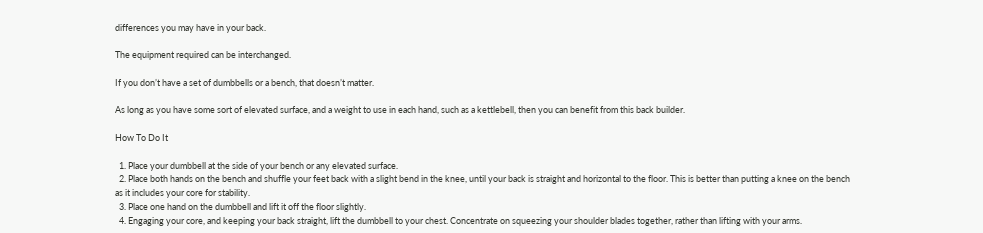differences you may have in your back.

The equipment required can be interchanged.

If you don’t have a set of dumbbells or a bench, that doesn’t matter.

As long as you have some sort of elevated surface, and a weight to use in each hand, such as a kettlebell, then you can benefit from this back builder.

How To Do It

  1. Place your dumbbell at the side of your bench or any elevated surface.
  2. Place both hands on the bench and shuffle your feet back with a slight bend in the knee, until your back is straight and horizontal to the floor. This is better than putting a knee on the bench as it includes your core for stability.
  3. Place one hand on the dumbbell and lift it off the floor slightly.
  4. Engaging your core, and keeping your back straight, lift the dumbbell to your chest. Concentrate on squeezing your shoulder blades together, rather than lifting with your arms.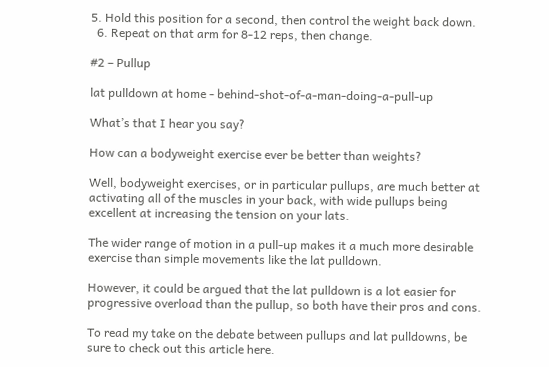5. Hold this position for a second, then control the weight back down.
  6. Repeat on that arm for 8-12 reps, then change.

#2 – Pullup

lat pulldown at home - behind-shot-of-a-man-doing-a-pull-up

What’s that I hear you say?

How can a bodyweight exercise ever be better than weights?

Well, bodyweight exercises, or in particular pullups, are much better at activating all of the muscles in your back, with wide pullups being excellent at increasing the tension on your lats.

The wider range of motion in a pull-up makes it a much more desirable exercise than simple movements like the lat pulldown.

However, it could be argued that the lat pulldown is a lot easier for progressive overload than the pullup, so both have their pros and cons.

To read my take on the debate between pullups and lat pulldowns, be sure to check out this article here.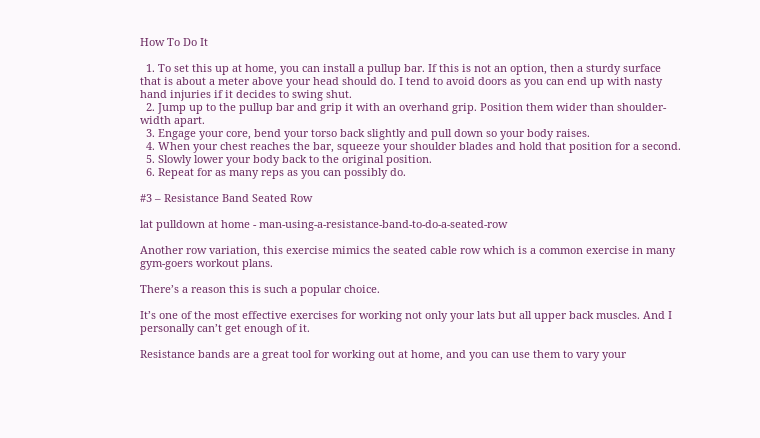How To Do It

  1. To set this up at home, you can install a pullup bar. If this is not an option, then a sturdy surface that is about a meter above your head should do. I tend to avoid doors as you can end up with nasty hand injuries if it decides to swing shut.
  2. Jump up to the pullup bar and grip it with an overhand grip. Position them wider than shoulder-width apart.
  3. Engage your core, bend your torso back slightly and pull down so your body raises.
  4. When your chest reaches the bar, squeeze your shoulder blades and hold that position for a second.
  5. Slowly lower your body back to the original position.
  6. Repeat for as many reps as you can possibly do.

#3 – Resistance Band Seated Row

lat pulldown at home - man-using-a-resistance-band-to-do-a-seated-row

Another row variation, this exercise mimics the seated cable row which is a common exercise in many gym-goers workout plans.

There’s a reason this is such a popular choice.

It’s one of the most effective exercises for working not only your lats but all upper back muscles. And I personally can’t get enough of it.

Resistance bands are a great tool for working out at home, and you can use them to vary your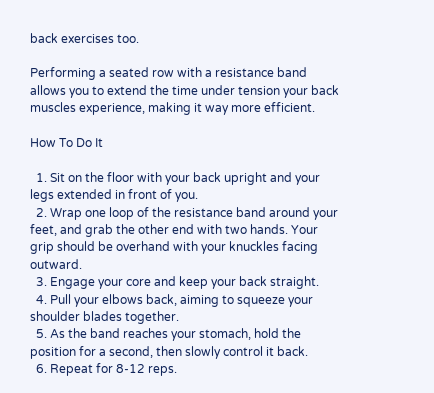back exercises too.

Performing a seated row with a resistance band allows you to extend the time under tension your back muscles experience, making it way more efficient.

How To Do It

  1. Sit on the floor with your back upright and your legs extended in front of you.
  2. Wrap one loop of the resistance band around your feet, and grab the other end with two hands. Your grip should be overhand with your knuckles facing outward.
  3. Engage your core and keep your back straight.
  4. Pull your elbows back, aiming to squeeze your shoulder blades together.
  5. As the band reaches your stomach, hold the position for a second, then slowly control it back.
  6. Repeat for 8-12 reps.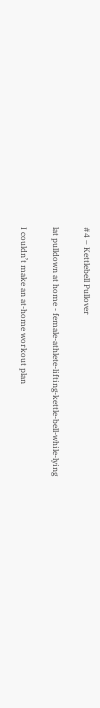#4 – Kettlebell Pullover

lat pulldown at home - female-athlete-lifting-kettle-bell-while-lying

I couldn’t make an at-home workout plan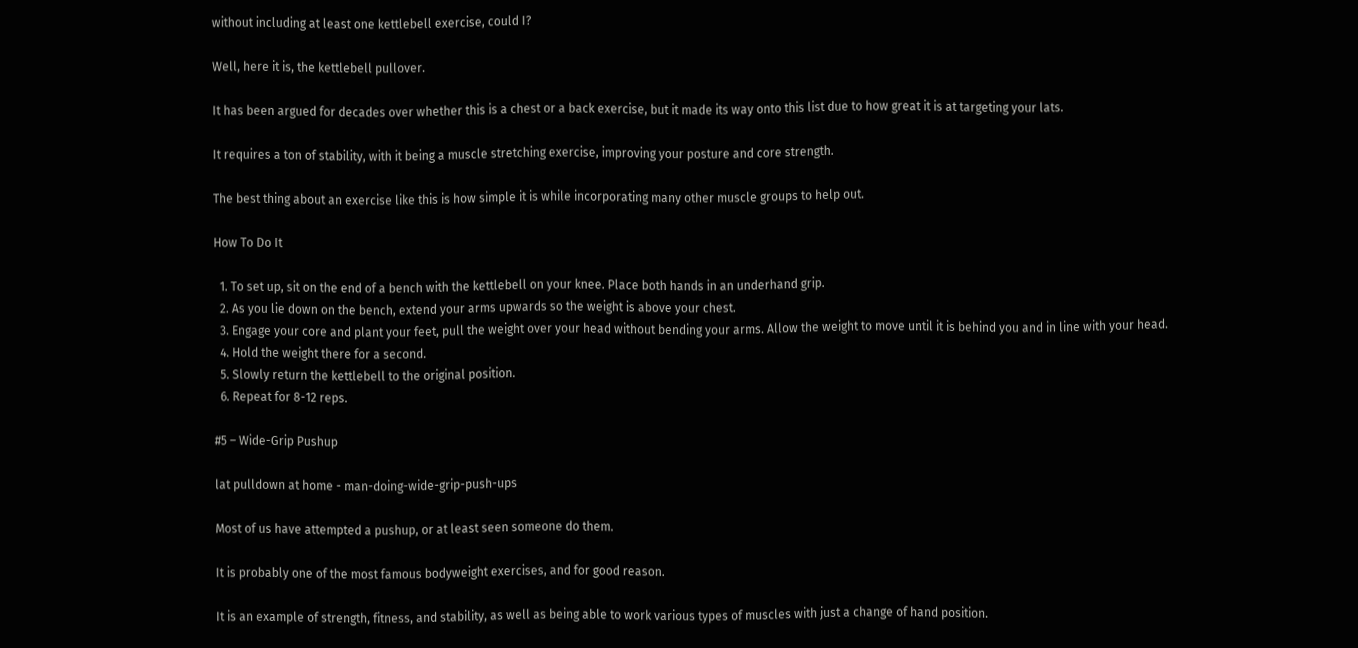without including at least one kettlebell exercise, could I?

Well, here it is, the kettlebell pullover.

It has been argued for decades over whether this is a chest or a back exercise, but it made its way onto this list due to how great it is at targeting your lats.

It requires a ton of stability, with it being a muscle stretching exercise, improving your posture and core strength.

The best thing about an exercise like this is how simple it is while incorporating many other muscle groups to help out.

How To Do It

  1. To set up, sit on the end of a bench with the kettlebell on your knee. Place both hands in an underhand grip.
  2. As you lie down on the bench, extend your arms upwards so the weight is above your chest.
  3. Engage your core and plant your feet, pull the weight over your head without bending your arms. Allow the weight to move until it is behind you and in line with your head.
  4. Hold the weight there for a second.
  5. Slowly return the kettlebell to the original position.
  6. Repeat for 8-12 reps.

#5 – Wide-Grip Pushup

lat pulldown at home - man-doing-wide-grip-push-ups

Most of us have attempted a pushup, or at least seen someone do them.

It is probably one of the most famous bodyweight exercises, and for good reason.

It is an example of strength, fitness, and stability, as well as being able to work various types of muscles with just a change of hand position.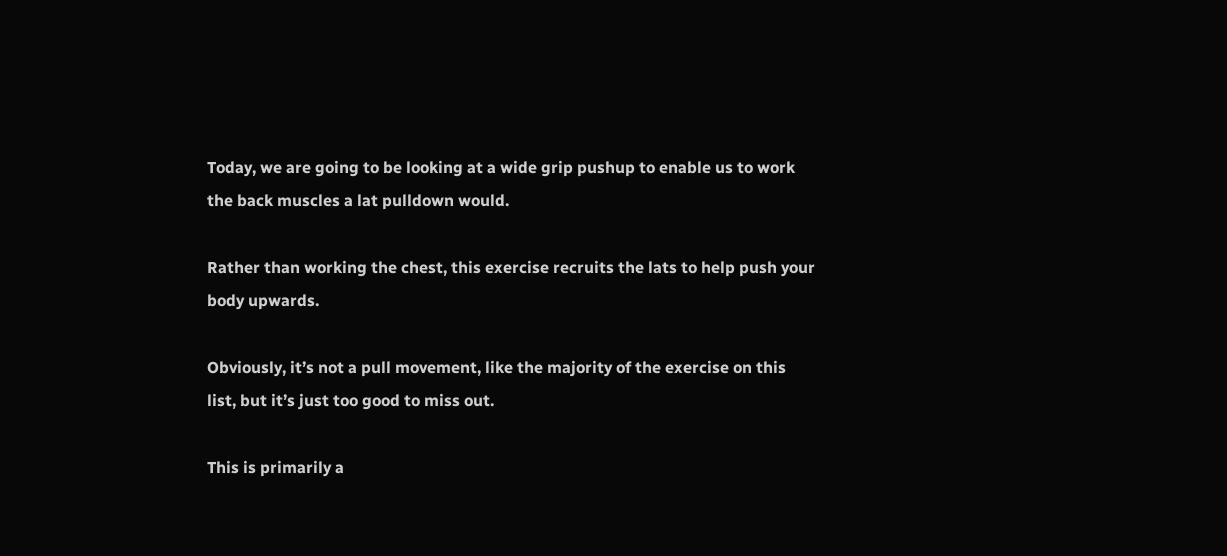Today, we are going to be looking at a wide grip pushup to enable us to work the back muscles a lat pulldown would.

Rather than working the chest, this exercise recruits the lats to help push your body upwards.

Obviously, it’s not a pull movement, like the majority of the exercise on this list, but it’s just too good to miss out.

This is primarily a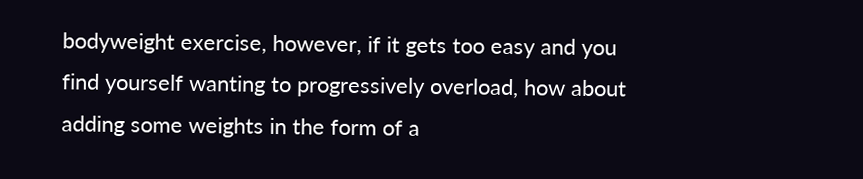bodyweight exercise, however, if it gets too easy and you find yourself wanting to progressively overload, how about adding some weights in the form of a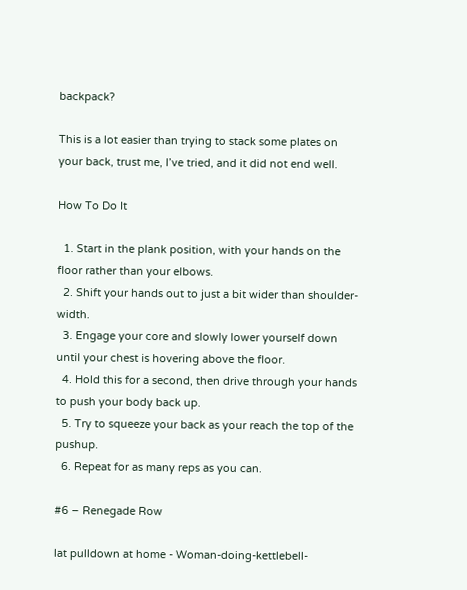backpack?

This is a lot easier than trying to stack some plates on your back, trust me, I’ve tried, and it did not end well.

How To Do It

  1. Start in the plank position, with your hands on the floor rather than your elbows.
  2. Shift your hands out to just a bit wider than shoulder-width.
  3. Engage your core and slowly lower yourself down until your chest is hovering above the floor.
  4. Hold this for a second, then drive through your hands to push your body back up.
  5. Try to squeeze your back as your reach the top of the pushup.
  6. Repeat for as many reps as you can.

#6 – Renegade Row

lat pulldown at home - Woman-doing-kettlebell-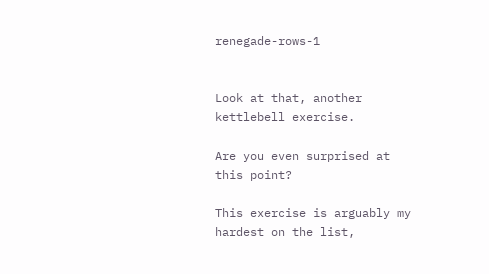renegade-rows-1


Look at that, another kettlebell exercise.

Are you even surprised at this point?

This exercise is arguably my hardest on the list,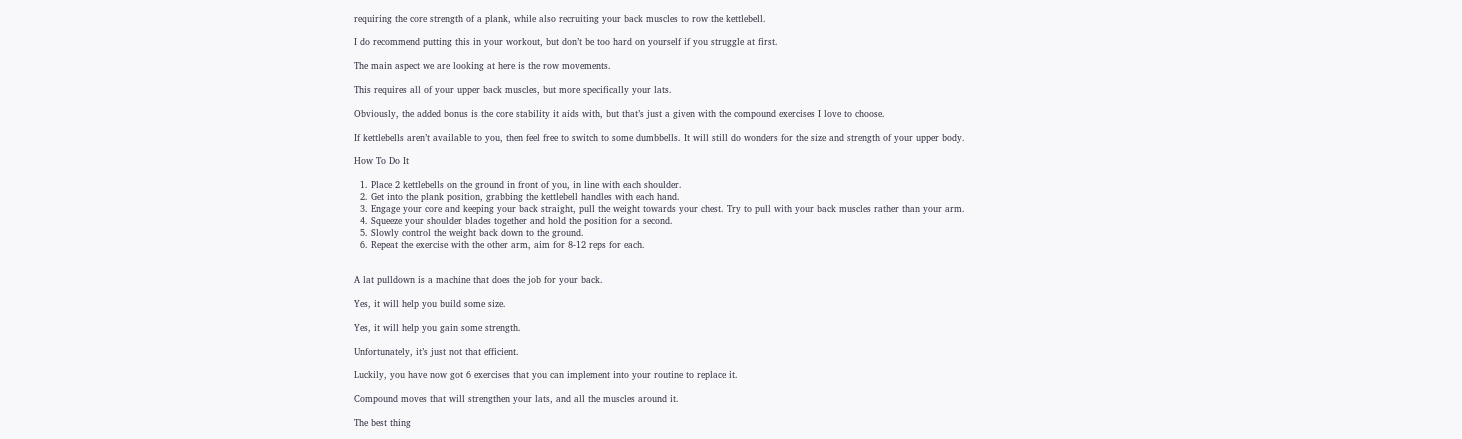requiring the core strength of a plank, while also recruiting your back muscles to row the kettlebell.

I do recommend putting this in your workout, but don’t be too hard on yourself if you struggle at first.

The main aspect we are looking at here is the row movements.

This requires all of your upper back muscles, but more specifically your lats.

Obviously, the added bonus is the core stability it aids with, but that’s just a given with the compound exercises I love to choose.

If kettlebells aren’t available to you, then feel free to switch to some dumbbells. It will still do wonders for the size and strength of your upper body.

How To Do It

  1. Place 2 kettlebells on the ground in front of you, in line with each shoulder.
  2. Get into the plank position, grabbing the kettlebell handles with each hand.
  3. Engage your core and keeping your back straight, pull the weight towards your chest. Try to pull with your back muscles rather than your arm.
  4. Squeeze your shoulder blades together and hold the position for a second.
  5. Slowly control the weight back down to the ground.
  6. Repeat the exercise with the other arm, aim for 8-12 reps for each.


A lat pulldown is a machine that does the job for your back.

Yes, it will help you build some size.

Yes, it will help you gain some strength.

Unfortunately, it’s just not that efficient.

Luckily, you have now got 6 exercises that you can implement into your routine to replace it.

Compound moves that will strengthen your lats, and all the muscles around it.

The best thing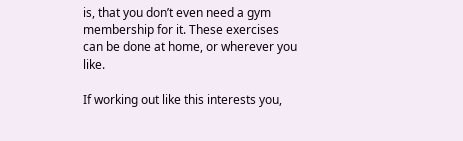is, that you don’t even need a gym membership for it. These exercises can be done at home, or wherever you like.

If working out like this interests you,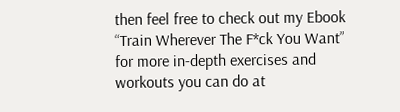then feel free to check out my Ebook “Train Wherever The F*ck You Want” for more in-depth exercises and workouts you can do at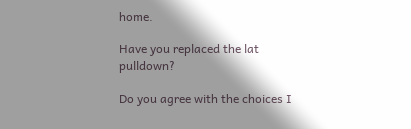home.

Have you replaced the lat pulldown?

Do you agree with the choices I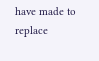have made to replace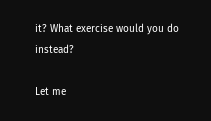it? What exercise would you do instead?

Let me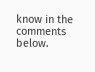know in the comments below.